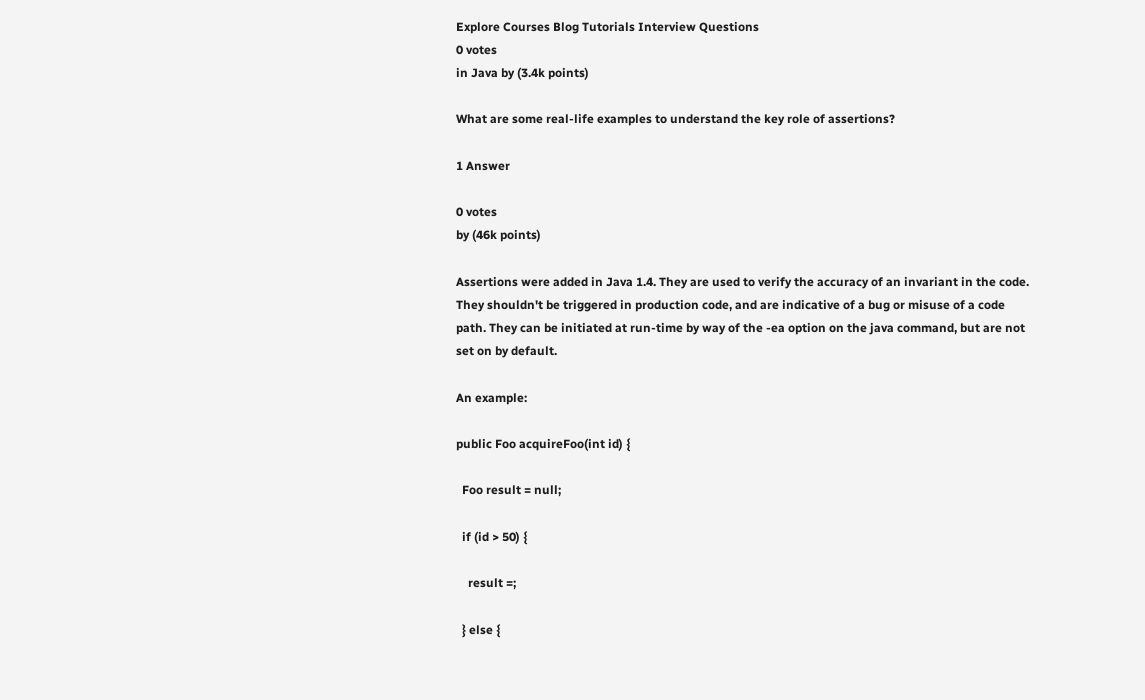Explore Courses Blog Tutorials Interview Questions
0 votes
in Java by (3.4k points)

What are some real-life examples to understand the key role of assertions?

1 Answer

0 votes
by (46k points)

Assertions were added in Java 1.4. They are used to verify the accuracy of an invariant in the code. They shouldn't be triggered in production code, and are indicative of a bug or misuse of a code path. They can be initiated at run-time by way of the -ea option on the java command, but are not set on by default.

An example:

public Foo acquireFoo(int id) {

  Foo result = null;

  if (id > 50) {

    result =;

  } else {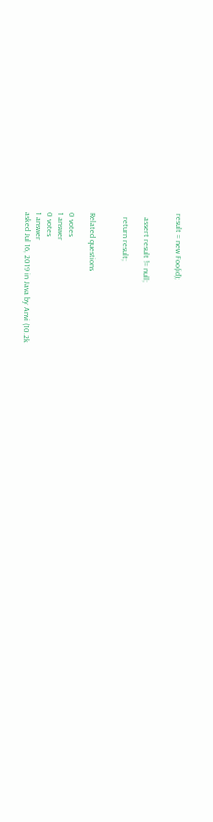result = new Foo(id);


  assert result != null;

  return result;


Related questions

0 votes
1 answer
0 votes
1 answer
asked Jul 16, 2019 in Java by Anvi (10.2k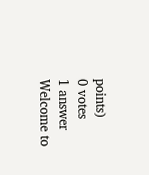points)
0 votes
1 answer
Welcome to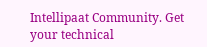Intellipaat Community. Get your technical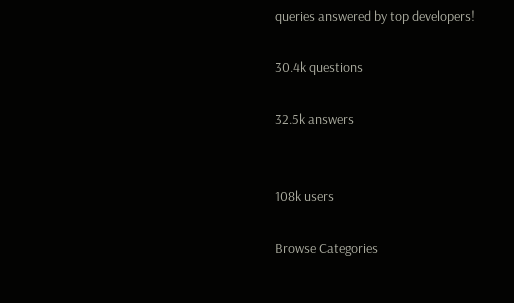queries answered by top developers!

30.4k questions

32.5k answers


108k users

Browse Categories